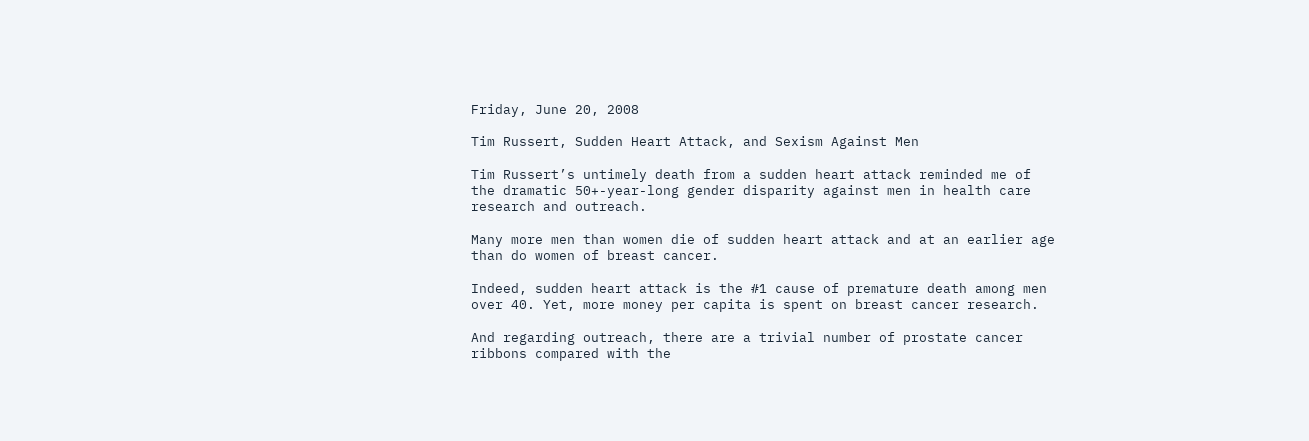Friday, June 20, 2008

Tim Russert, Sudden Heart Attack, and Sexism Against Men

Tim Russert’s untimely death from a sudden heart attack reminded me of the dramatic 50+-year-long gender disparity against men in health care research and outreach.

Many more men than women die of sudden heart attack and at an earlier age than do women of breast cancer.

Indeed, sudden heart attack is the #1 cause of premature death among men over 40. Yet, more money per capita is spent on breast cancer research.

And regarding outreach, there are a trivial number of prostate cancer ribbons compared with the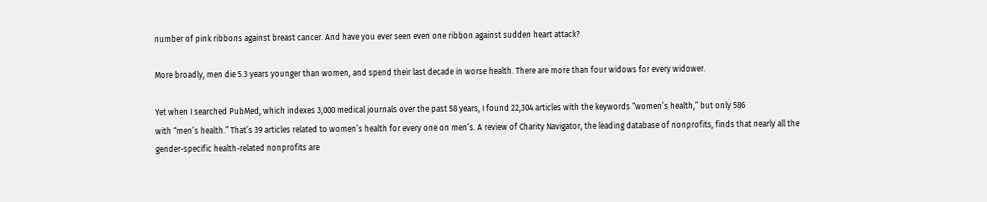number of pink ribbons against breast cancer. And have you ever seen even one ribbon against sudden heart attack?

More broadly, men die 5.3 years younger than women, and spend their last decade in worse health. There are more than four widows for every widower.

Yet when I searched PubMed, which indexes 3,000 medical journals over the past 58 years, I found 22,304 articles with the keywords “women’s health,” but only 586
with “men’s health.” That’s 39 articles related to women’s health for every one on men’s. A review of Charity Navigator, the leading database of nonprofits, finds that nearly all the gender-specific health-related nonprofits are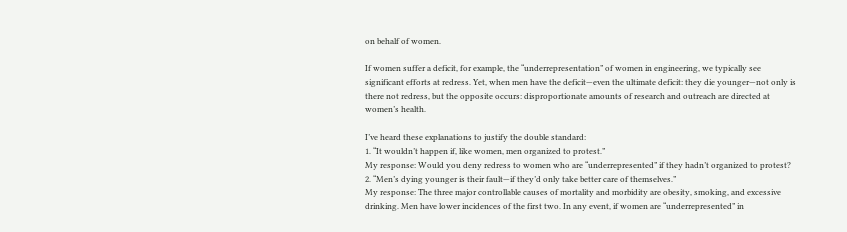on behalf of women.

If women suffer a deficit, for example, the “underrepresentation” of women in engineering, we typically see significant efforts at redress. Yet, when men have the deficit—even the ultimate deficit: they die younger—not only is there not redress, but the opposite occurs: disproportionate amounts of research and outreach are directed at women’s health.

I’ve heard these explanations to justify the double standard:
1. “It wouldn’t happen if, like women, men organized to protest.”
My response: Would you deny redress to women who are “underrepresented” if they hadn’t organized to protest?
2. “Men’s dying younger is their fault—if they’d only take better care of themselves.”
My response: The three major controllable causes of mortality and morbidity are obesity, smoking, and excessive drinking. Men have lower incidences of the first two. In any event, if women are “underrepresented” in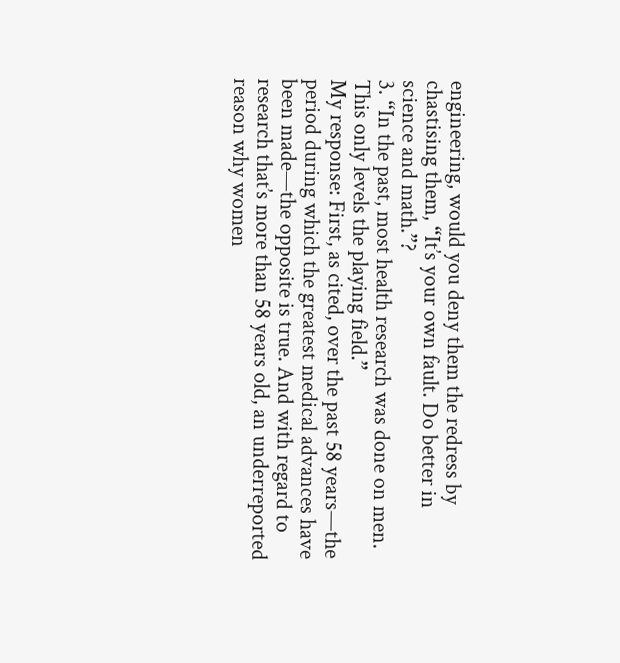engineering, would you deny them the redress by chastising them, “It’s your own fault. Do better in science and math.”?
3. “In the past, most health research was done on men. This only levels the playing field.”
My response: First, as cited, over the past 58 years—the period during which the greatest medical advances have been made—the opposite is true. And with regard to research that’s more than 58 years old, an underreported reason why women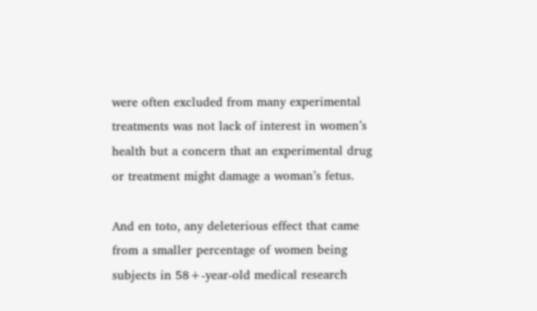were often excluded from many experimental treatments was not lack of interest in women’s health but a concern that an experimental drug or treatment might damage a woman’s fetus.

And en toto, any deleterious effect that came from a smaller percentage of women being subjects in 58+-year-old medical research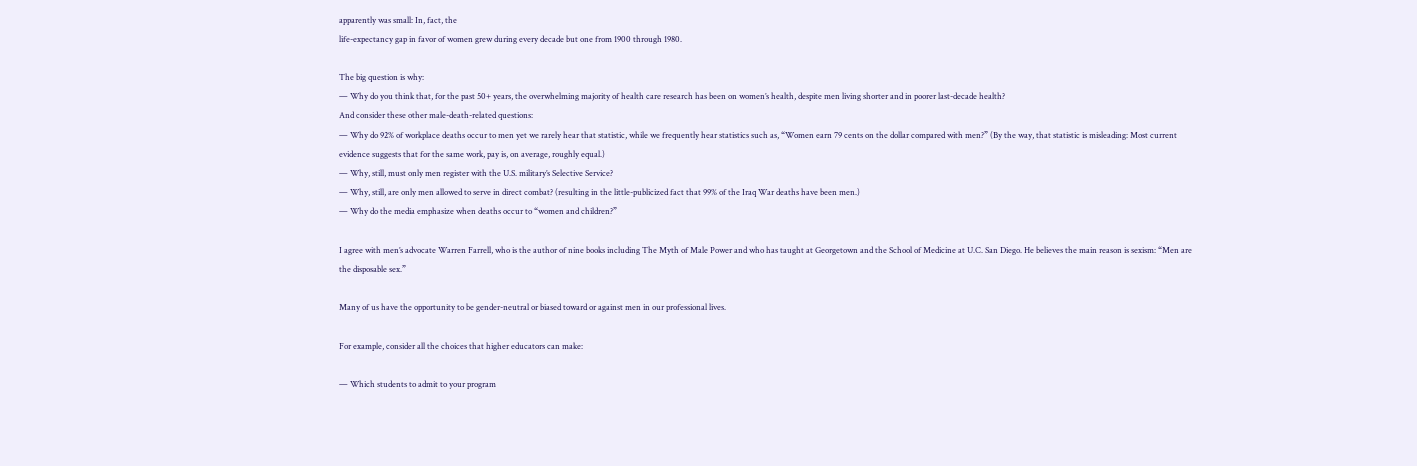apparently was small: In, fact, the
life-expectancy gap in favor of women grew during every decade but one from 1900 through 1980.

The big question is why:
— Why do you think that, for the past 50+ years, the overwhelming majority of health care research has been on women’s health, despite men living shorter and in poorer last-decade health?
And consider these other male-death-related questions:
— Why do 92% of workplace deaths occur to men yet we rarely hear that statistic, while we frequently hear statistics such as, “Women earn 79 cents on the dollar compared with men?” (By the way, that statistic is misleading: Most current evidence suggests that for the same work, pay is, on average, roughly equal.)
— Why, still, must only men register with the U.S. military’s Selective Service?
— Why, still, are only men allowed to serve in direct combat? (resulting in the little-publicized fact that 99% of the Iraq War deaths have been men.)
— Why do the media emphasize when deaths occur to “women and children?”

I agree with men’s advocate Warren Farrell, who is the author of nine books including The Myth of Male Power and who has taught at Georgetown and the School of Medicine at U.C. San Diego. He believes the main reason is sexism: “Men are the disposable sex.”

Many of us have the opportunity to be gender-neutral or biased toward or against men in our professional lives.

For example, consider all the choices that higher educators can make:

— Which students to admit to your program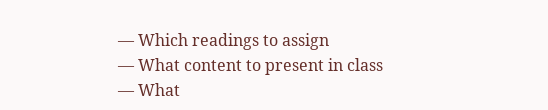— Which readings to assign
— What content to present in class
— What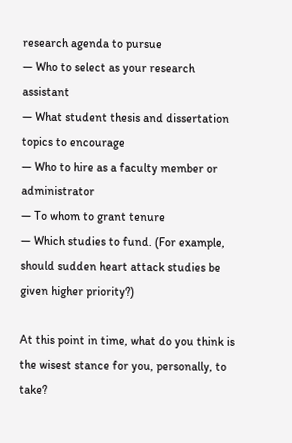research agenda to pursue
— Who to select as your research assistant
— What student thesis and dissertation topics to encourage
— Who to hire as a faculty member or administrator
— To whom to grant tenure
— Which studies to fund. (For example, should sudden heart attack studies be given higher priority?)

At this point in time, what do you think is the wisest stance for you, personally, to take?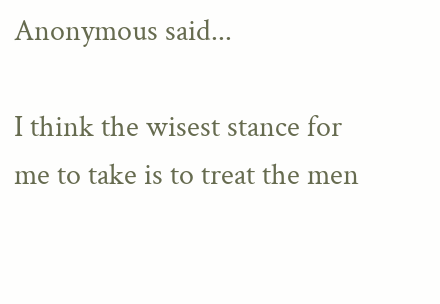Anonymous said...

I think the wisest stance for me to take is to treat the men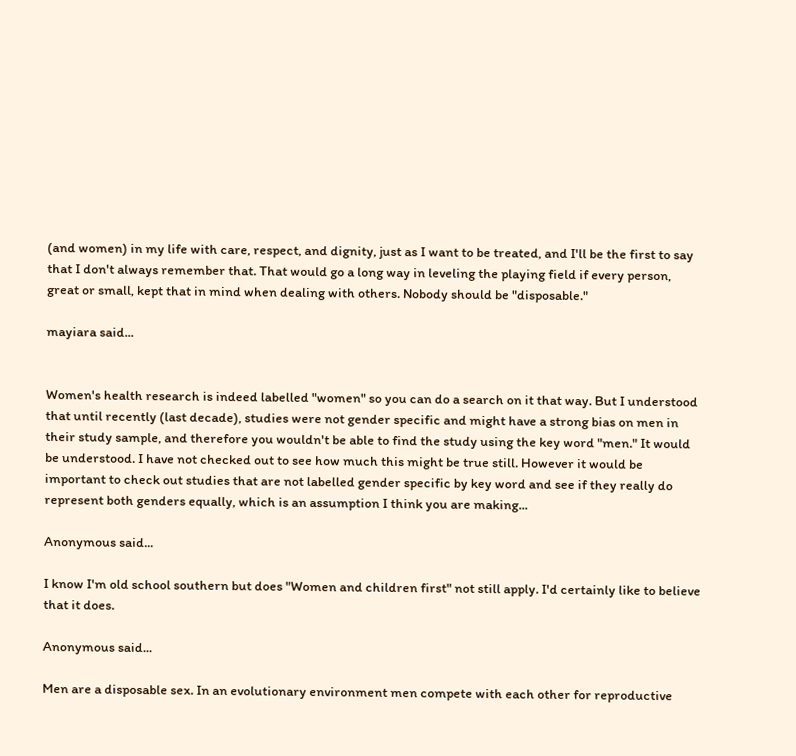(and women) in my life with care, respect, and dignity, just as I want to be treated, and I'll be the first to say that I don't always remember that. That would go a long way in leveling the playing field if every person, great or small, kept that in mind when dealing with others. Nobody should be "disposable."

mayiara said...


Women's health research is indeed labelled "women" so you can do a search on it that way. But I understood that until recently (last decade), studies were not gender specific and might have a strong bias on men in their study sample, and therefore you wouldn't be able to find the study using the key word "men." It would be understood. I have not checked out to see how much this might be true still. However it would be important to check out studies that are not labelled gender specific by key word and see if they really do represent both genders equally, which is an assumption I think you are making...

Anonymous said...

I know I'm old school southern but does "Women and children first" not still apply. I'd certainly like to believe that it does.

Anonymous said...

Men are a disposable sex. In an evolutionary environment men compete with each other for reproductive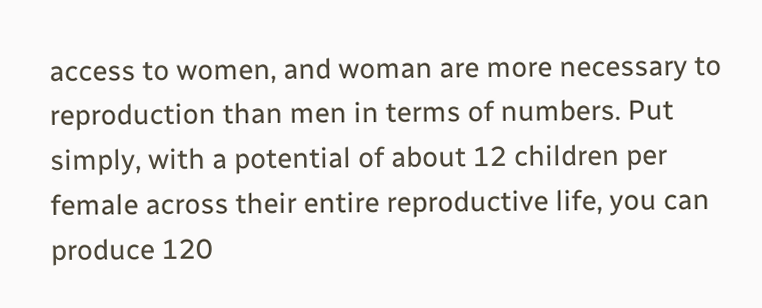access to women, and woman are more necessary to reproduction than men in terms of numbers. Put simply, with a potential of about 12 children per female across their entire reproductive life, you can produce 120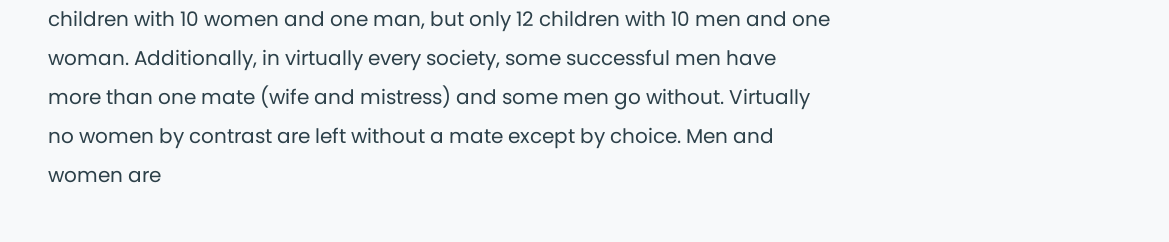children with 10 women and one man, but only 12 children with 10 men and one woman. Additionally, in virtually every society, some successful men have more than one mate (wife and mistress) and some men go without. Virtually no women by contrast are left without a mate except by choice. Men and women are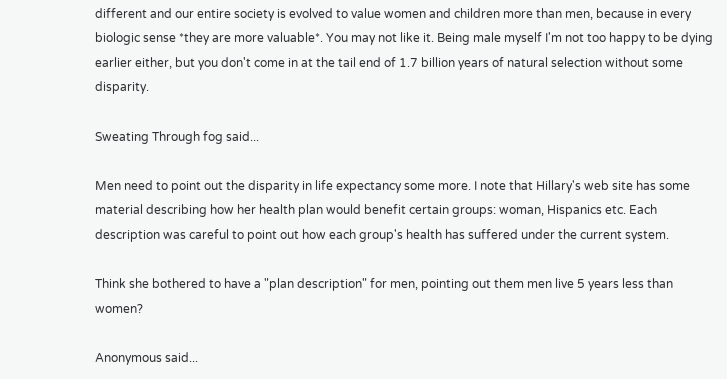different and our entire society is evolved to value women and children more than men, because in every biologic sense *they are more valuable*. You may not like it. Being male myself I'm not too happy to be dying earlier either, but you don't come in at the tail end of 1.7 billion years of natural selection without some disparity.

Sweating Through fog said...

Men need to point out the disparity in life expectancy some more. I note that Hillary's web site has some material describing how her health plan would benefit certain groups: woman, Hispanics etc. Each description was careful to point out how each group's health has suffered under the current system.

Think she bothered to have a "plan description" for men, pointing out them men live 5 years less than women?

Anonymous said...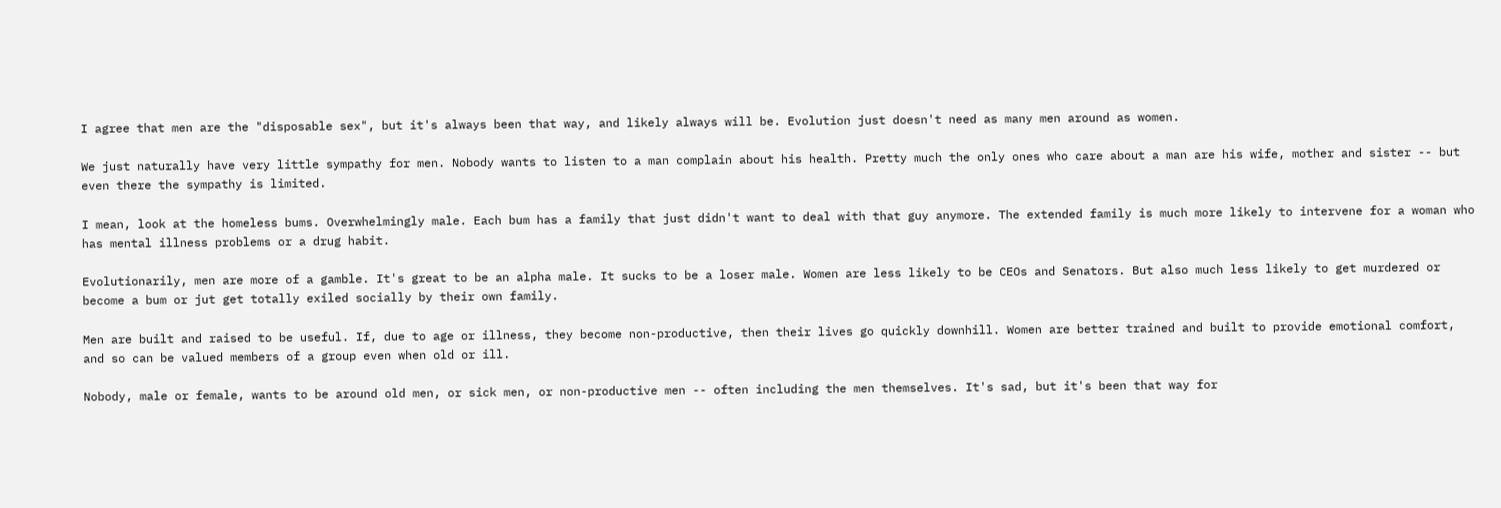I agree that men are the "disposable sex", but it's always been that way, and likely always will be. Evolution just doesn't need as many men around as women.

We just naturally have very little sympathy for men. Nobody wants to listen to a man complain about his health. Pretty much the only ones who care about a man are his wife, mother and sister -- but even there the sympathy is limited.

I mean, look at the homeless bums. Overwhelmingly male. Each bum has a family that just didn't want to deal with that guy anymore. The extended family is much more likely to intervene for a woman who has mental illness problems or a drug habit.

Evolutionarily, men are more of a gamble. It's great to be an alpha male. It sucks to be a loser male. Women are less likely to be CEOs and Senators. But also much less likely to get murdered or become a bum or jut get totally exiled socially by their own family.

Men are built and raised to be useful. If, due to age or illness, they become non-productive, then their lives go quickly downhill. Women are better trained and built to provide emotional comfort, and so can be valued members of a group even when old or ill.

Nobody, male or female, wants to be around old men, or sick men, or non-productive men -- often including the men themselves. It's sad, but it's been that way for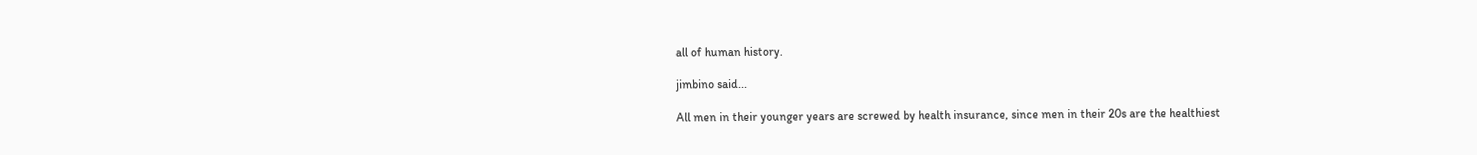all of human history.

jimbino said...

All men in their younger years are screwed by health insurance, since men in their 20s are the healthiest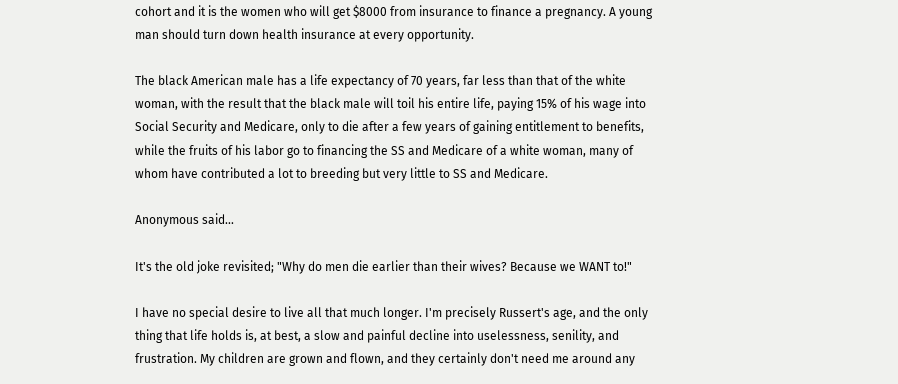cohort and it is the women who will get $8000 from insurance to finance a pregnancy. A young man should turn down health insurance at every opportunity.

The black American male has a life expectancy of 70 years, far less than that of the white woman, with the result that the black male will toil his entire life, paying 15% of his wage into Social Security and Medicare, only to die after a few years of gaining entitlement to benefits, while the fruits of his labor go to financing the SS and Medicare of a white woman, many of whom have contributed a lot to breeding but very little to SS and Medicare.

Anonymous said...

It's the old joke revisited; "Why do men die earlier than their wives? Because we WANT to!"

I have no special desire to live all that much longer. I'm precisely Russert's age, and the only thing that life holds is, at best, a slow and painful decline into uselessness, senility, and frustration. My children are grown and flown, and they certainly don't need me around any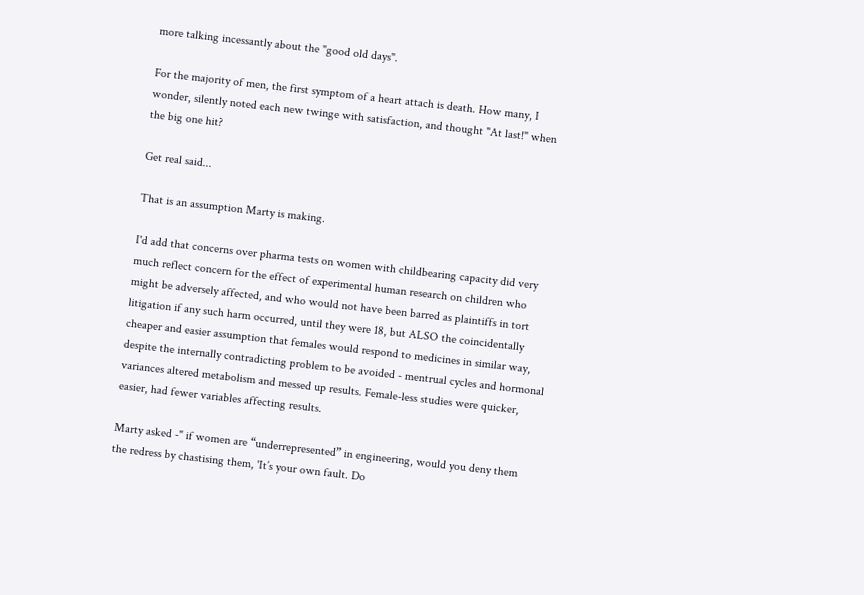more talking incessantly about the "good old days".

For the majority of men, the first symptom of a heart attach is death. How many, I wonder, silently noted each new twinge with satisfaction, and thought "At last!" when the big one hit?

Get real said...

That is an assumption Marty is making.

I'd add that concerns over pharma tests on women with childbearing capacity did very much reflect concern for the effect of experimental human research on children who might be adversely affected, and who would not have been barred as plaintiffs in tort litigation if any such harm occurred, until they were 18, but ALSO the coincidentally cheaper and easier assumption that females would respond to medicines in similar way, despite the internally contradicting problem to be avoided - mentrual cycles and hormonal variances altered metabolism and messed up results. Female-less studies were quicker, easier, had fewer variables affecting results.

Marty asked -" if women are “underrepresented” in engineering, would you deny them the redress by chastising them, 'It’s your own fault. Do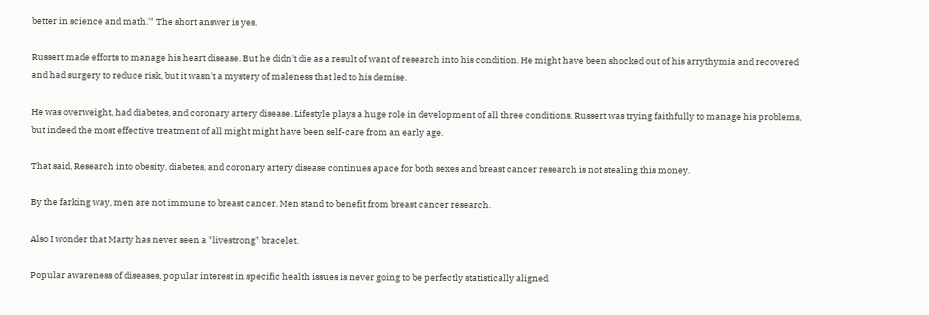better in science and math.'" The short answer is yes.

Russert made efforts to manage his heart disease. But he didn't die as a result of want of research into his condition. He might have been shocked out of his arrythymia and recovered and had surgery to reduce risk, but it wasn't a mystery of maleness that led to his demise.

He was overweight, had diabetes, and coronary artery disease. Lifestyle plays a huge role in development of all three conditions. Russert was trying faithfully to manage his problems, but indeed the most effective treatment of all might might have been self-care from an early age.

That said, Research into obesity, diabetes, and coronary artery disease continues apace for both sexes and breast cancer research is not stealing this money.

By the farking way, men are not immune to breast cancer. Men stand to benefit from breast cancer research.

Also I wonder that Marty has never seen a "livestrong" bracelet.

Popular awareness of diseases, popular interest in specific health issues is never going to be perfectly statistically aligned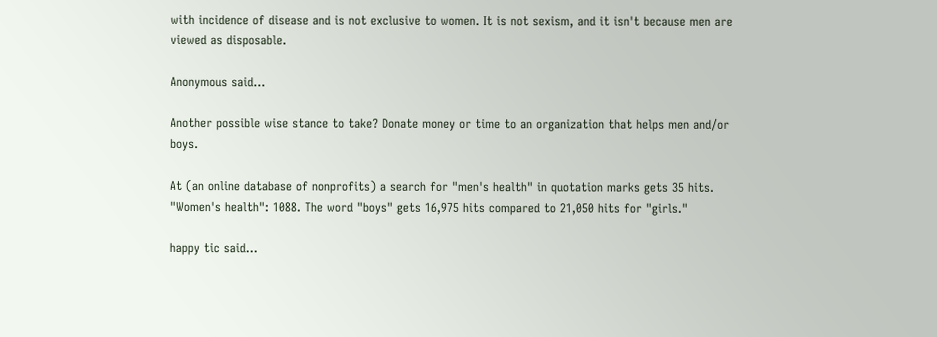with incidence of disease and is not exclusive to women. It is not sexism, and it isn't because men are viewed as disposable.

Anonymous said...

Another possible wise stance to take? Donate money or time to an organization that helps men and/or boys.

At (an online database of nonprofits) a search for "men's health" in quotation marks gets 35 hits. "Women's health": 1088. The word "boys" gets 16,975 hits compared to 21,050 hits for "girls."

happy tic said...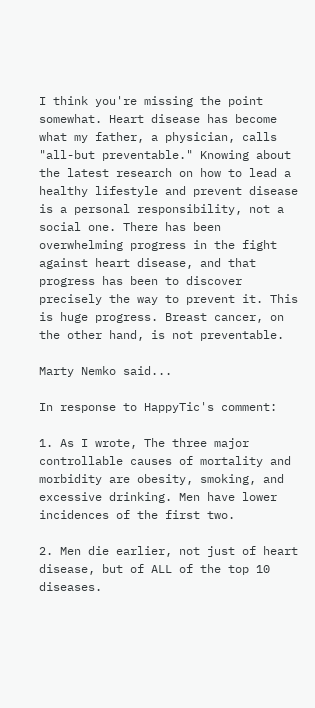I think you're missing the point somewhat. Heart disease has become what my father, a physician, calls "all-but preventable." Knowing about the latest research on how to lead a healthy lifestyle and prevent disease is a personal responsibility, not a social one. There has been overwhelming progress in the fight against heart disease, and that progress has been to discover precisely the way to prevent it. This is huge progress. Breast cancer, on the other hand, is not preventable.

Marty Nemko said...

In response to HappyTic's comment:

1. As I wrote, The three major controllable causes of mortality and morbidity are obesity, smoking, and excessive drinking. Men have lower incidences of the first two.

2. Men die earlier, not just of heart disease, but of ALL of the top 10 diseases.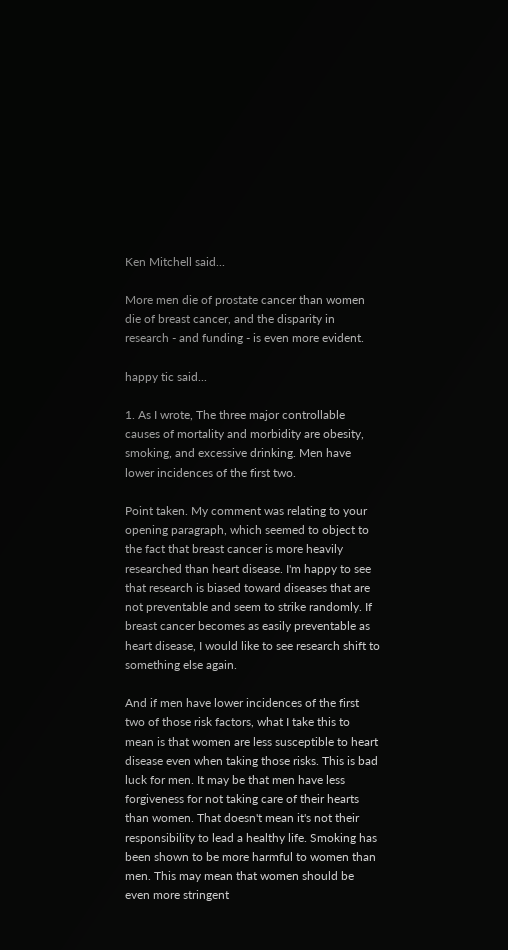Ken Mitchell said...

More men die of prostate cancer than women die of breast cancer, and the disparity in research - and funding - is even more evident.

happy tic said...

1. As I wrote, The three major controllable causes of mortality and morbidity are obesity, smoking, and excessive drinking. Men have lower incidences of the first two.

Point taken. My comment was relating to your opening paragraph, which seemed to object to the fact that breast cancer is more heavily researched than heart disease. I'm happy to see that research is biased toward diseases that are not preventable and seem to strike randomly. If breast cancer becomes as easily preventable as heart disease, I would like to see research shift to something else again.

And if men have lower incidences of the first two of those risk factors, what I take this to mean is that women are less susceptible to heart disease even when taking those risks. This is bad luck for men. It may be that men have less forgiveness for not taking care of their hearts than women. That doesn't mean it's not their responsibility to lead a healthy life. Smoking has been shown to be more harmful to women than men. This may mean that women should be even more stringent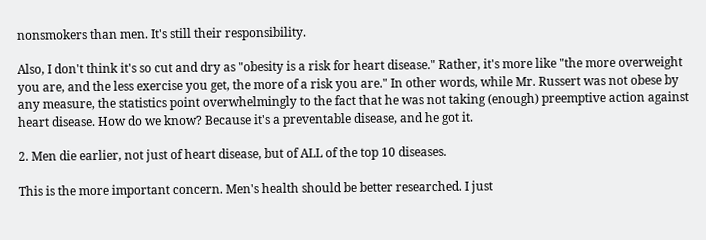nonsmokers than men. It's still their responsibility.

Also, I don't think it's so cut and dry as "obesity is a risk for heart disease." Rather, it's more like "the more overweight you are, and the less exercise you get, the more of a risk you are." In other words, while Mr. Russert was not obese by any measure, the statistics point overwhelmingly to the fact that he was not taking (enough) preemptive action against heart disease. How do we know? Because it's a preventable disease, and he got it.

2. Men die earlier, not just of heart disease, but of ALL of the top 10 diseases.

This is the more important concern. Men's health should be better researched. I just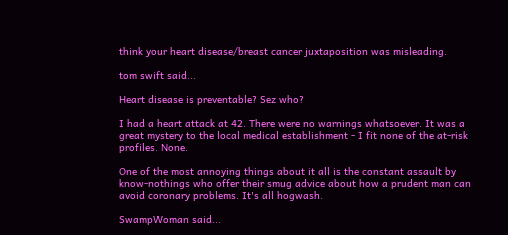think your heart disease/breast cancer juxtaposition was misleading.

tom swift said...

Heart disease is preventable? Sez who?

I had a heart attack at 42. There were no warnings whatsoever. It was a great mystery to the local medical establishment - I fit none of the at-risk profiles. None.

One of the most annoying things about it all is the constant assault by know-nothings who offer their smug advice about how a prudent man can avoid coronary problems. It's all hogwash.

SwampWoman said...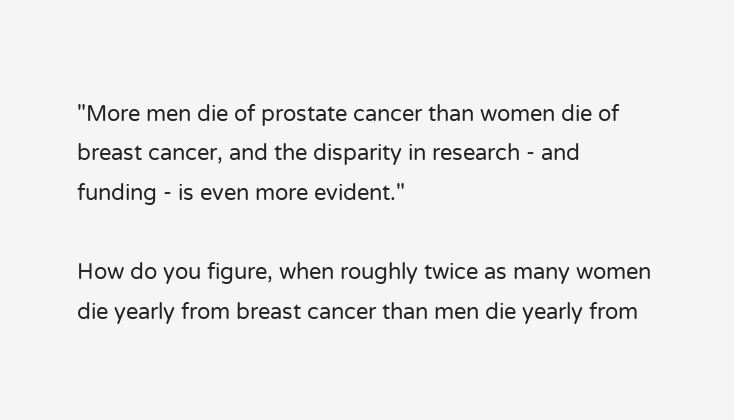"More men die of prostate cancer than women die of breast cancer, and the disparity in research - and funding - is even more evident."

How do you figure, when roughly twice as many women die yearly from breast cancer than men die yearly from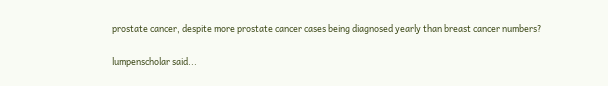prostate cancer, despite more prostate cancer cases being diagnosed yearly than breast cancer numbers?

lumpenscholar said...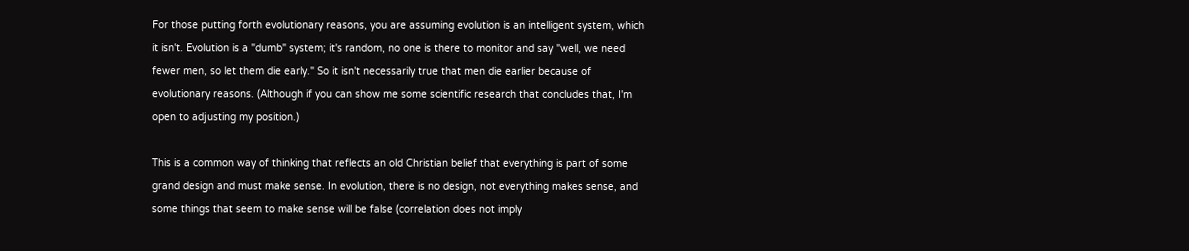For those putting forth evolutionary reasons, you are assuming evolution is an intelligent system, which it isn't. Evolution is a "dumb" system; it's random, no one is there to monitor and say "well, we need fewer men, so let them die early." So it isn't necessarily true that men die earlier because of evolutionary reasons. (Although if you can show me some scientific research that concludes that, I'm open to adjusting my position.)

This is a common way of thinking that reflects an old Christian belief that everything is part of some grand design and must make sense. In evolution, there is no design, not everything makes sense, and some things that seem to make sense will be false (correlation does not imply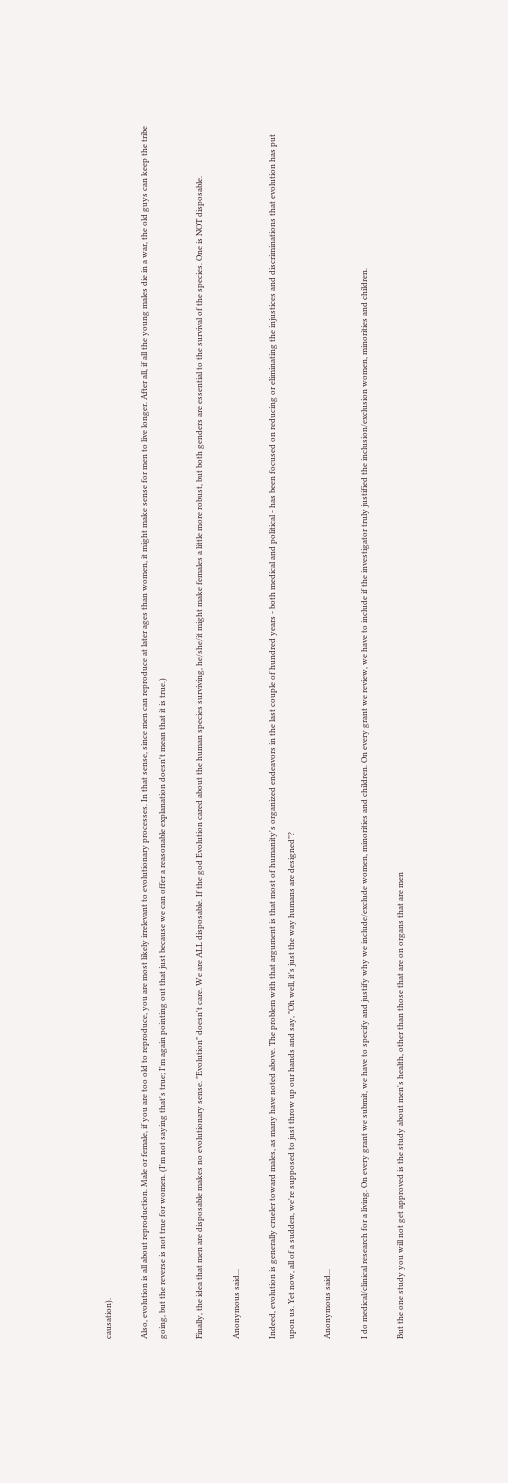causation).

Also, evolution is all about reproduction. Male or female, if you are too old to reproduce, you are most likely irrelevant to evolutionary processes. In that sense, since men can reproduce at later ages than women, it might make sense for men to live longer. After all, if all the young males die in a war, the old guys can keep the tribe going, but the reverse is not true for women. (I'm not saying that's true; I'm again pointing out that just because we can offer a reasonable explanation doesn't mean that it is true.)

Finally, the idea that men are disposable makes no evolutionary sense. "Evolution" doesn't care. We are ALL disposable. If the god Evolution cared about the human species surviving, he/she/it might make females a little more robust, but both genders are essential to the survival of the species. One is NOT disposable.

Anonymous said...

Indeed, evolution is generally crueler toward males, as many have noted above. The problem with that argument is that most of humanity's organized endeavors in the last couple of hundred years - both medical and political - has been focused on reducing or eliminating the injustices and discriminations that evolution has put upon us. Yet now, all of a sudden, we're supposed to just throw up our hands and say, "Oh well, it's just the way humans are designed"?

Anonymous said...

I do medical/clinical research for a living. On every grant we submit, we have to specify and justify why we include/exclude women, minorities and children. On every grant we review, we have to include if the investigator truly justified the inclusion/exclusion women, minorities and children.

But the one study you will not get approved is the study about men's health, other than those that are on organs that are men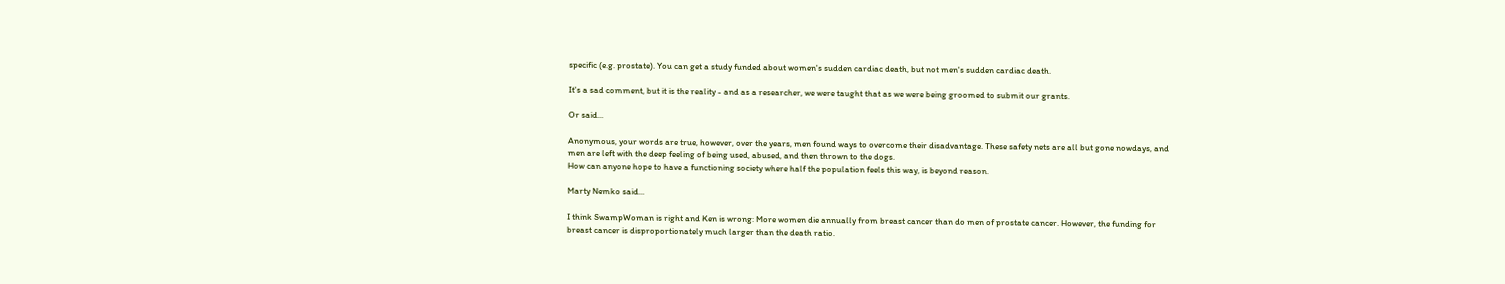specific (e.g. prostate). You can get a study funded about women's sudden cardiac death, but not men's sudden cardiac death.

It's a sad comment, but it is the reality - and as a researcher, we were taught that as we were being groomed to submit our grants.

Or said...

Anonymous, your words are true, however, over the years, men found ways to overcome their disadvantage. These safety nets are all but gone nowdays, and men are left with the deep feeling of being used, abused, and then thrown to the dogs.
How can anyone hope to have a functioning society where half the population feels this way, is beyond reason.

Marty Nemko said...

I think SwampWoman is right and Ken is wrong: More women die annually from breast cancer than do men of prostate cancer. However, the funding for breast cancer is disproportionately much larger than the death ratio.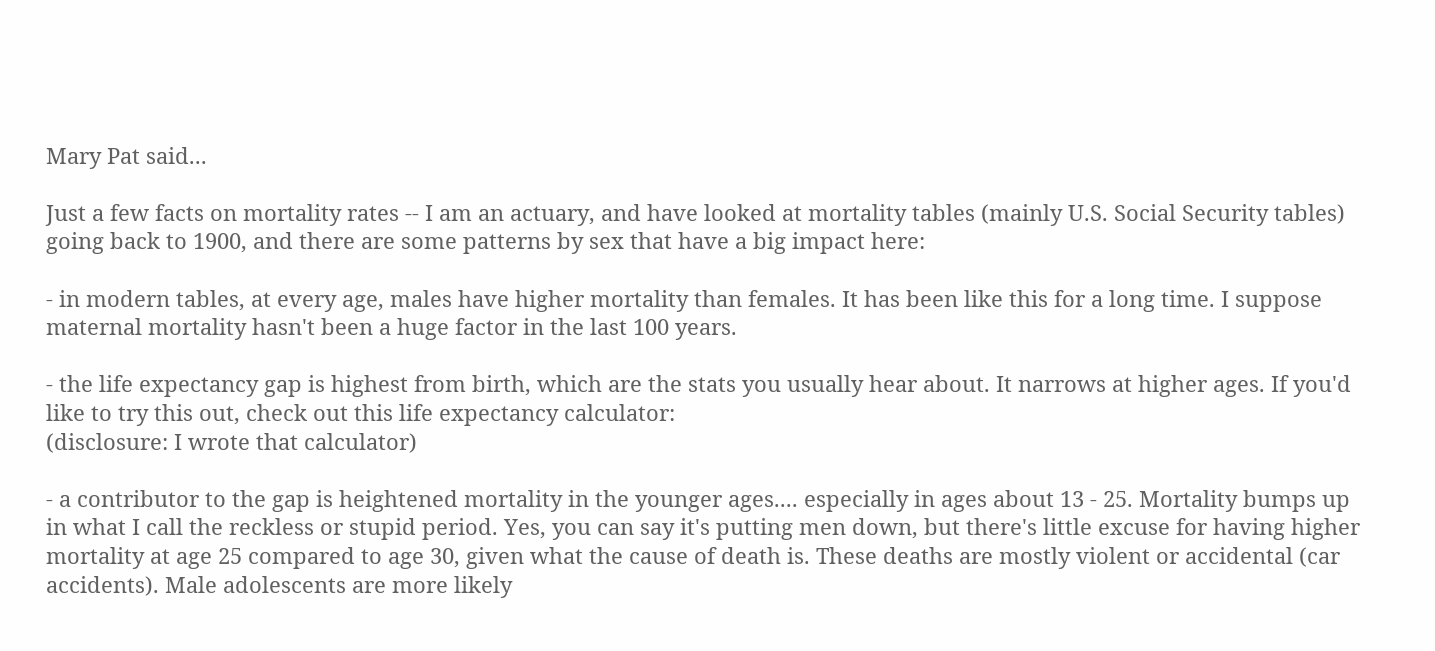Mary Pat said...

Just a few facts on mortality rates -- I am an actuary, and have looked at mortality tables (mainly U.S. Social Security tables) going back to 1900, and there are some patterns by sex that have a big impact here:

- in modern tables, at every age, males have higher mortality than females. It has been like this for a long time. I suppose maternal mortality hasn't been a huge factor in the last 100 years.

- the life expectancy gap is highest from birth, which are the stats you usually hear about. It narrows at higher ages. If you'd like to try this out, check out this life expectancy calculator:
(disclosure: I wrote that calculator)

- a contributor to the gap is heightened mortality in the younger ages.... especially in ages about 13 - 25. Mortality bumps up in what I call the reckless or stupid period. Yes, you can say it's putting men down, but there's little excuse for having higher mortality at age 25 compared to age 30, given what the cause of death is. These deaths are mostly violent or accidental (car accidents). Male adolescents are more likely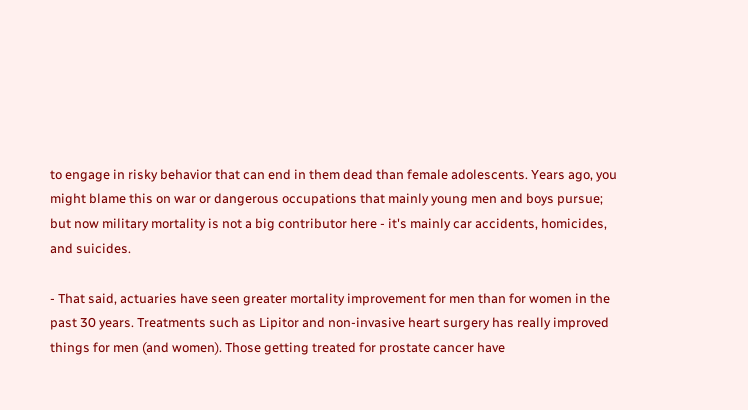to engage in risky behavior that can end in them dead than female adolescents. Years ago, you might blame this on war or dangerous occupations that mainly young men and boys pursue; but now military mortality is not a big contributor here - it's mainly car accidents, homicides, and suicides.

- That said, actuaries have seen greater mortality improvement for men than for women in the past 30 years. Treatments such as Lipitor and non-invasive heart surgery has really improved things for men (and women). Those getting treated for prostate cancer have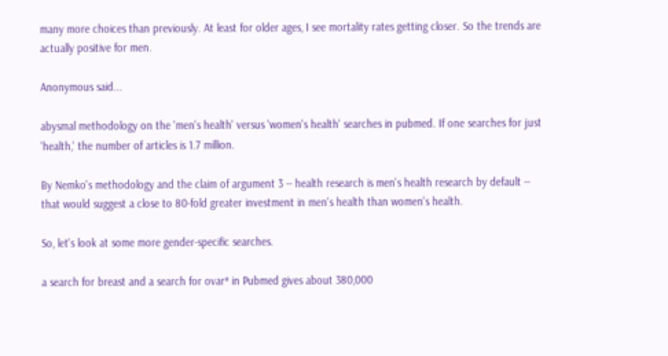many more choices than previously. At least for older ages, I see mortality rates getting closer. So the trends are actually positive for men.

Anonymous said...

abysmal methodology on the 'men's health' versus 'women's health' searches in pubmed. If one searches for just 'health,' the number of articles is 1.7 million.

By Nemko's methodology and the claim of argument 3 -- health research is men's health research by default -- that would suggest a close to 80-fold greater investment in men's health than women's health.

So, let's look at some more gender-specific searches.

a search for breast and a search for ovar* in Pubmed gives about 380,000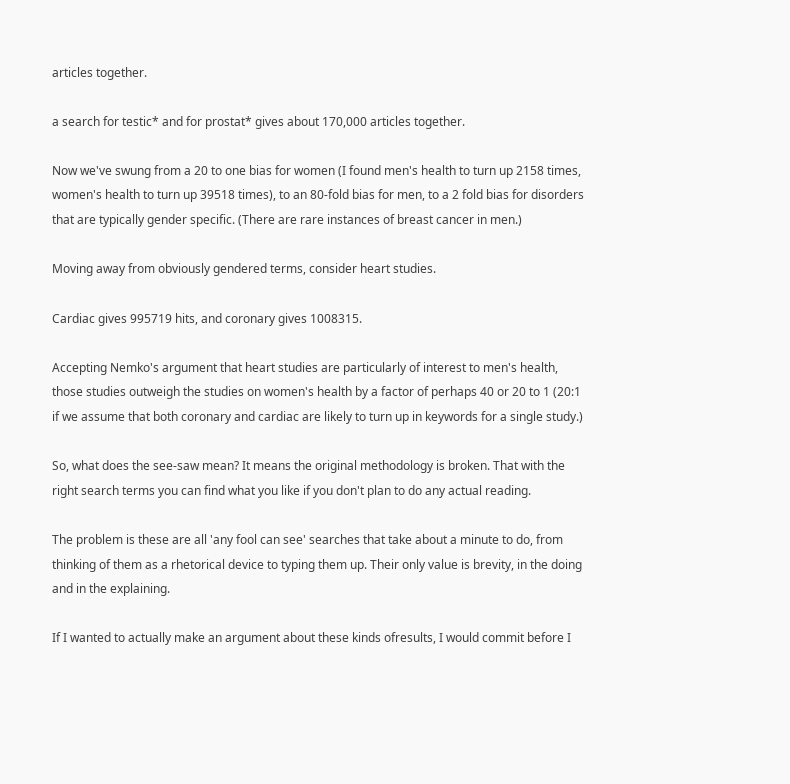articles together.

a search for testic* and for prostat* gives about 170,000 articles together.

Now we've swung from a 20 to one bias for women (I found men's health to turn up 2158 times, women's health to turn up 39518 times), to an 80-fold bias for men, to a 2 fold bias for disorders that are typically gender specific. (There are rare instances of breast cancer in men.)

Moving away from obviously gendered terms, consider heart studies.

Cardiac gives 995719 hits, and coronary gives 1008315.

Accepting Nemko's argument that heart studies are particularly of interest to men's health, those studies outweigh the studies on women's health by a factor of perhaps 40 or 20 to 1 (20:1 if we assume that both coronary and cardiac are likely to turn up in keywords for a single study.)

So, what does the see-saw mean? It means the original methodology is broken. That with the right search terms you can find what you like if you don't plan to do any actual reading.

The problem is these are all 'any fool can see' searches that take about a minute to do, from thinking of them as a rhetorical device to typing them up. Their only value is brevity, in the doing and in the explaining.

If I wanted to actually make an argument about these kinds ofresults, I would commit before I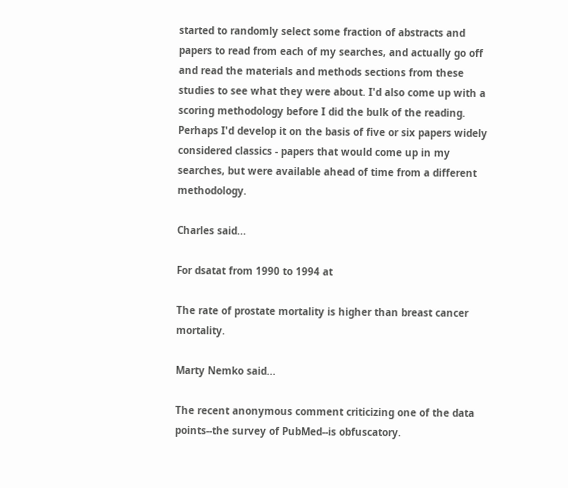started to randomly select some fraction of abstracts and papers to read from each of my searches, and actually go off and read the materials and methods sections from these studies to see what they were about. I'd also come up with a scoring methodology before I did the bulk of the reading. Perhaps I'd develop it on the basis of five or six papers widely considered classics - papers that would come up in my searches, but were available ahead of time from a different methodology.

Charles said...

For dsatat from 1990 to 1994 at

The rate of prostate mortality is higher than breast cancer mortality.

Marty Nemko said...

The recent anonymous comment criticizing one of the data points--the survey of PubMed--is obfuscatory.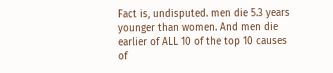Fact is, undisputed. men die 5.3 years younger than women. And men die earlier of ALL 10 of the top 10 causes of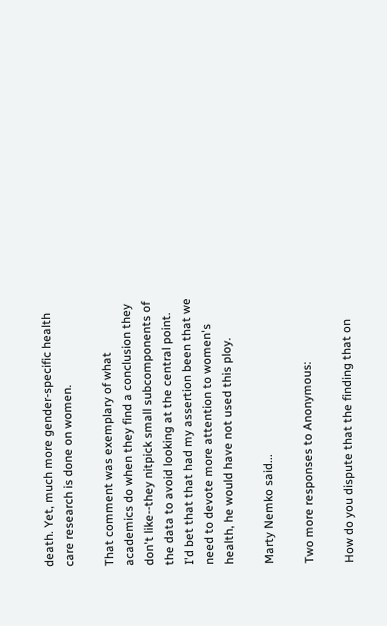death. Yet, much more gender-specific health care research is done on women.

That comment was exemplary of what academics do when they find a conclusion they don't like--they nitpick small subcomponents of the data to avoid looking at the central point. I'd bet that that had my assertion been that we need to devote more attention to women's health, he would have not used this ploy.

Marty Nemko said...

Two more responses to Anonymous:

How do you dispute that the finding that on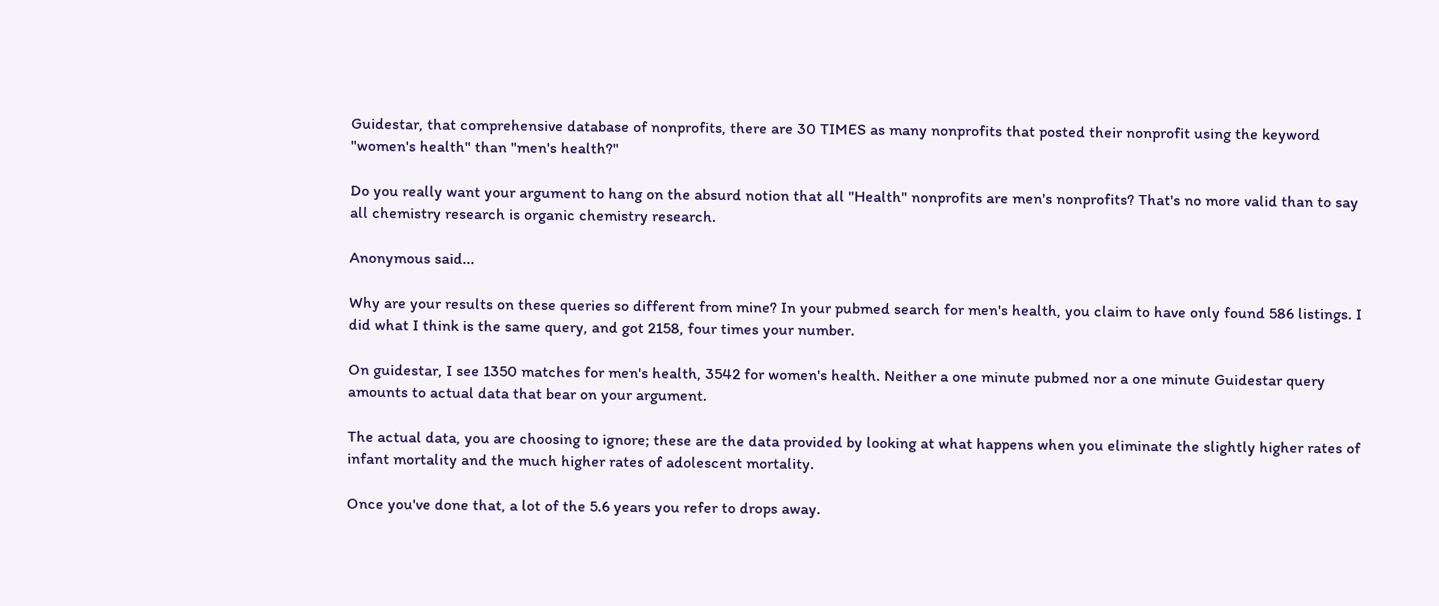Guidestar, that comprehensive database of nonprofits, there are 30 TIMES as many nonprofits that posted their nonprofit using the keyword "women's health" than "men's health?"

Do you really want your argument to hang on the absurd notion that all "Health" nonprofits are men's nonprofits? That's no more valid than to say all chemistry research is organic chemistry research.

Anonymous said...

Why are your results on these queries so different from mine? In your pubmed search for men's health, you claim to have only found 586 listings. I did what I think is the same query, and got 2158, four times your number.

On guidestar, I see 1350 matches for men's health, 3542 for women's health. Neither a one minute pubmed nor a one minute Guidestar query amounts to actual data that bear on your argument.

The actual data, you are choosing to ignore; these are the data provided by looking at what happens when you eliminate the slightly higher rates of infant mortality and the much higher rates of adolescent mortality.

Once you've done that, a lot of the 5.6 years you refer to drops away.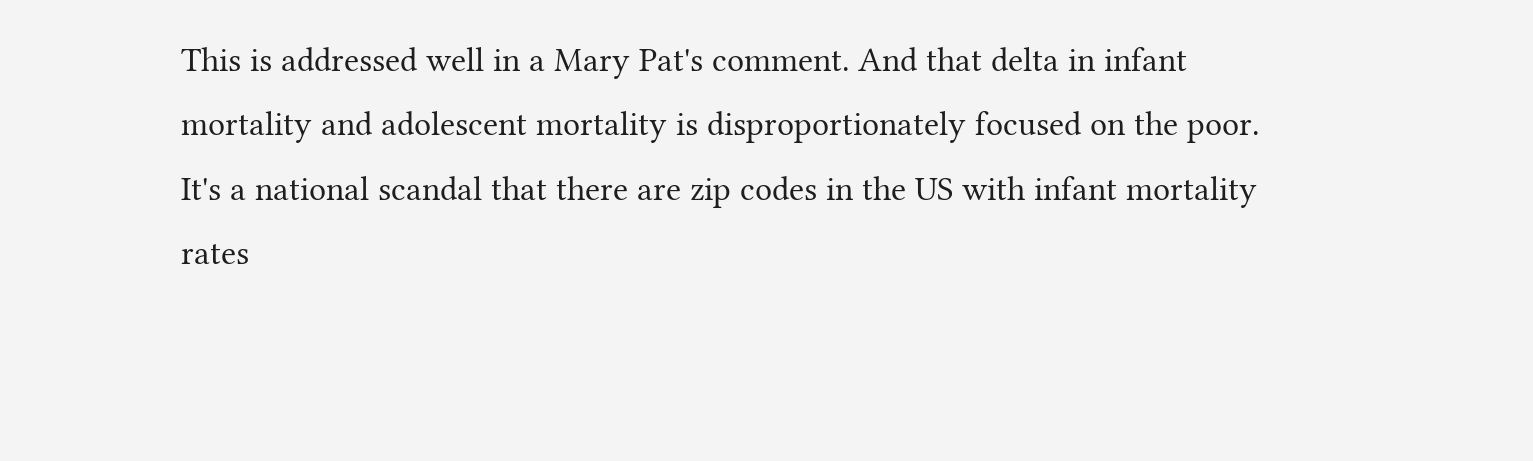This is addressed well in a Mary Pat's comment. And that delta in infant mortality and adolescent mortality is disproportionately focused on the poor. It's a national scandal that there are zip codes in the US with infant mortality rates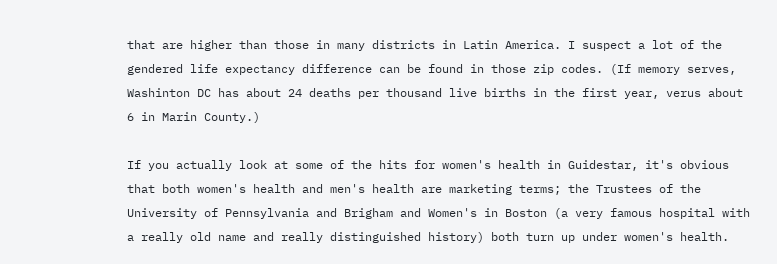that are higher than those in many districts in Latin America. I suspect a lot of the gendered life expectancy difference can be found in those zip codes. (If memory serves, Washinton DC has about 24 deaths per thousand live births in the first year, verus about 6 in Marin County.)

If you actually look at some of the hits for women's health in Guidestar, it's obvious that both women's health and men's health are marketing terms; the Trustees of the University of Pennsylvania and Brigham and Women's in Boston (a very famous hospital with a really old name and really distinguished history) both turn up under women's health.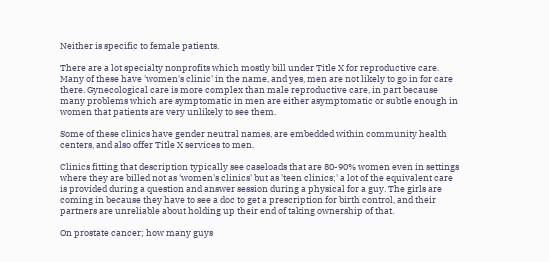Neither is specific to female patients.

There are a lot specialty nonprofits which mostly bill under Title X for reproductive care. Many of these have 'women's clinic' in the name, and yes, men are not likely to go in for care there. Gynecological care is more complex than male reproductive care, in part because many problems which are symptomatic in men are either asymptomatic or subtle enough in women that patients are very unlikely to see them.

Some of these clinics have gender neutral names, are embedded within community health centers, and also offer Title X services to men.

Clinics fitting that description typically see caseloads that are 80-90% women even in settings where they are billed not as 'women's clinics' but as 'teen clinics;' a lot of the equivalent care is provided during a question and answer session during a physical for a guy. The girls are coming in because they have to see a doc to get a prescription for birth control, and their partners are unreliable about holding up their end of taking ownership of that.

On prostate cancer; how many guys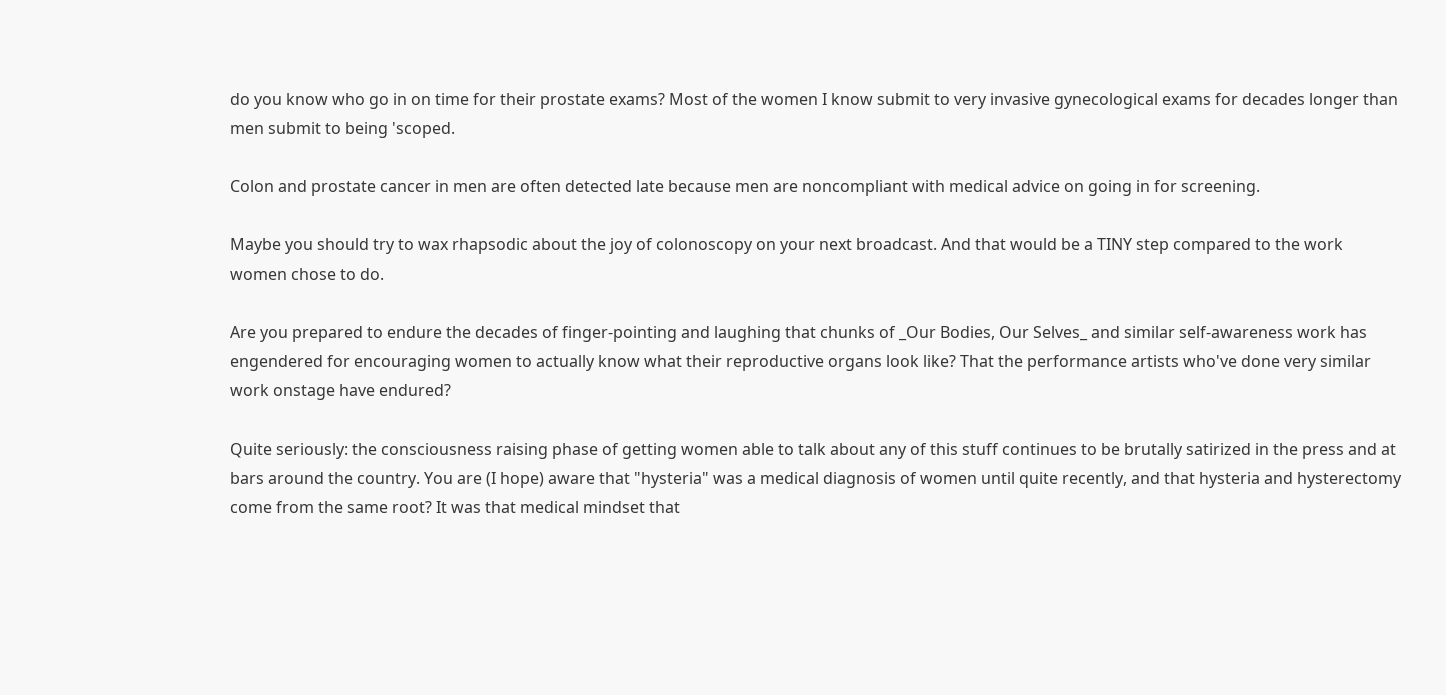do you know who go in on time for their prostate exams? Most of the women I know submit to very invasive gynecological exams for decades longer than men submit to being 'scoped.

Colon and prostate cancer in men are often detected late because men are noncompliant with medical advice on going in for screening.

Maybe you should try to wax rhapsodic about the joy of colonoscopy on your next broadcast. And that would be a TINY step compared to the work women chose to do.

Are you prepared to endure the decades of finger-pointing and laughing that chunks of _Our Bodies, Our Selves_ and similar self-awareness work has engendered for encouraging women to actually know what their reproductive organs look like? That the performance artists who've done very similar work onstage have endured?

Quite seriously: the consciousness raising phase of getting women able to talk about any of this stuff continues to be brutally satirized in the press and at bars around the country. You are (I hope) aware that "hysteria" was a medical diagnosis of women until quite recently, and that hysteria and hysterectomy come from the same root? It was that medical mindset that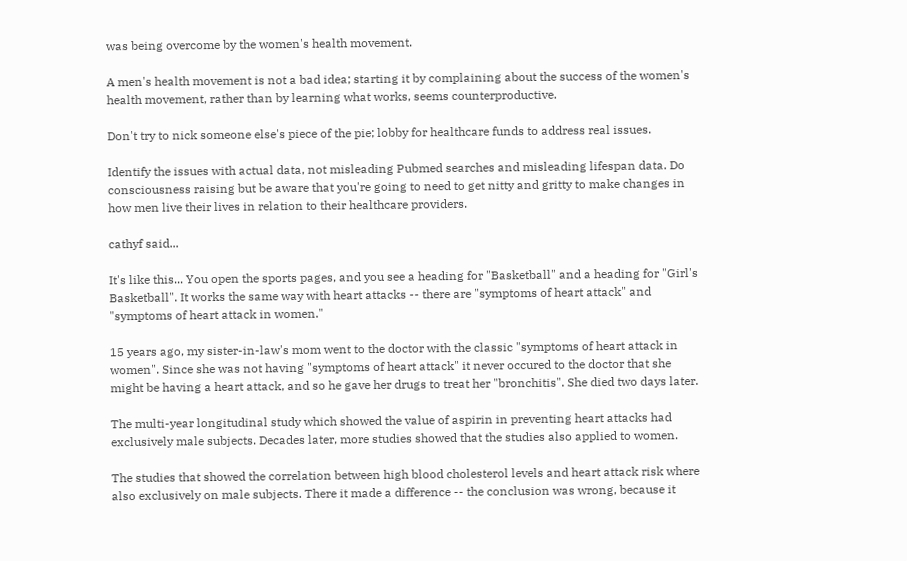was being overcome by the women's health movement.

A men's health movement is not a bad idea; starting it by complaining about the success of the women's health movement, rather than by learning what works, seems counterproductive.

Don't try to nick someone else's piece of the pie; lobby for healthcare funds to address real issues.

Identify the issues with actual data, not misleading Pubmed searches and misleading lifespan data. Do consciousness raising but be aware that you're going to need to get nitty and gritty to make changes in how men live their lives in relation to their healthcare providers.

cathyf said...

It's like this... You open the sports pages, and you see a heading for "Basketball" and a heading for "Girl's Basketball". It works the same way with heart attacks -- there are "symptoms of heart attack" and "symptoms of heart attack in women."

15 years ago, my sister-in-law's mom went to the doctor with the classic "symptoms of heart attack in women". Since she was not having "symptoms of heart attack" it never occured to the doctor that she might be having a heart attack, and so he gave her drugs to treat her "bronchitis". She died two days later.

The multi-year longitudinal study which showed the value of aspirin in preventing heart attacks had exclusively male subjects. Decades later, more studies showed that the studies also applied to women.

The studies that showed the correlation between high blood cholesterol levels and heart attack risk where also exclusively on male subjects. There it made a difference -- the conclusion was wrong, because it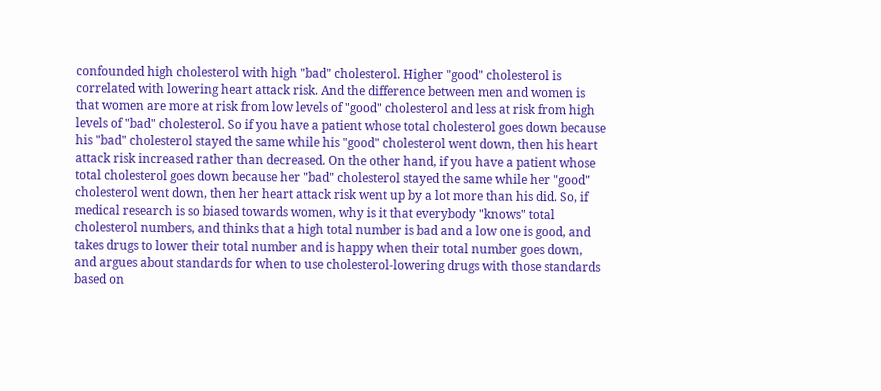confounded high cholesterol with high "bad" cholesterol. Higher "good" cholesterol is correlated with lowering heart attack risk. And the difference between men and women is that women are more at risk from low levels of "good" cholesterol and less at risk from high levels of "bad" cholesterol. So if you have a patient whose total cholesterol goes down because his "bad" cholesterol stayed the same while his "good" cholesterol went down, then his heart attack risk increased rather than decreased. On the other hand, if you have a patient whose total cholesterol goes down because her "bad" cholesterol stayed the same while her "good" cholesterol went down, then her heart attack risk went up by a lot more than his did. So, if medical research is so biased towards women, why is it that everybody "knows" total cholesterol numbers, and thinks that a high total number is bad and a low one is good, and takes drugs to lower their total number and is happy when their total number goes down, and argues about standards for when to use cholesterol-lowering drugs with those standards based on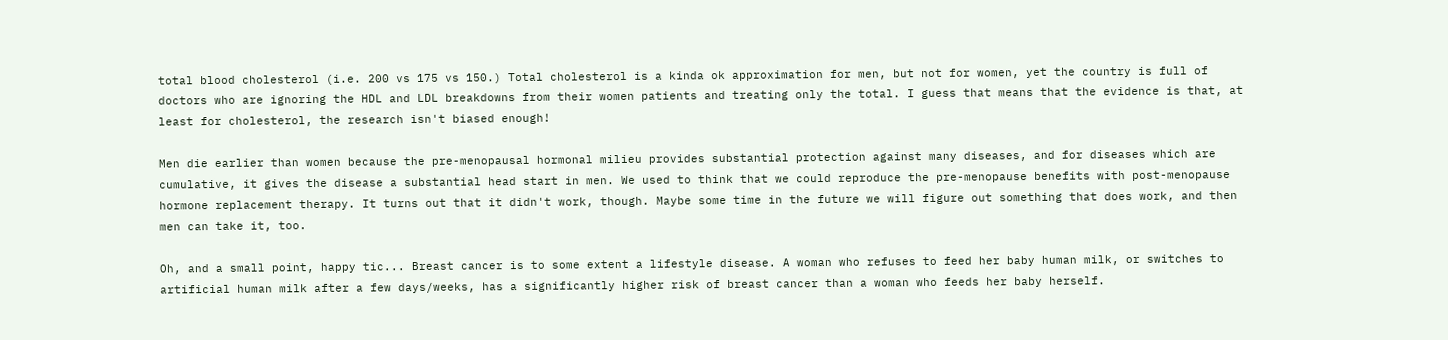total blood cholesterol (i.e. 200 vs 175 vs 150.) Total cholesterol is a kinda ok approximation for men, but not for women, yet the country is full of doctors who are ignoring the HDL and LDL breakdowns from their women patients and treating only the total. I guess that means that the evidence is that, at least for cholesterol, the research isn't biased enough!

Men die earlier than women because the pre-menopausal hormonal milieu provides substantial protection against many diseases, and for diseases which are cumulative, it gives the disease a substantial head start in men. We used to think that we could reproduce the pre-menopause benefits with post-menopause hormone replacement therapy. It turns out that it didn't work, though. Maybe some time in the future we will figure out something that does work, and then men can take it, too.

Oh, and a small point, happy tic... Breast cancer is to some extent a lifestyle disease. A woman who refuses to feed her baby human milk, or switches to artificial human milk after a few days/weeks, has a significantly higher risk of breast cancer than a woman who feeds her baby herself.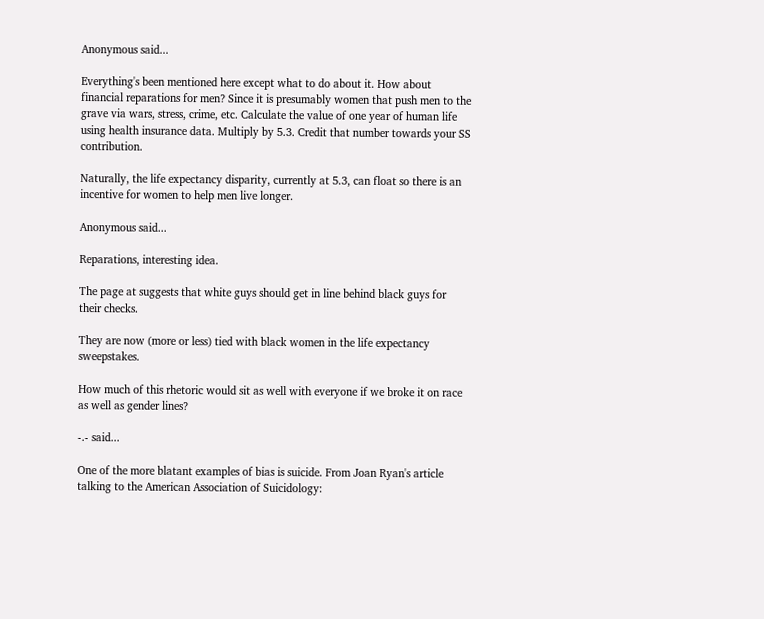Anonymous said...

Everything's been mentioned here except what to do about it. How about financial reparations for men? Since it is presumably women that push men to the grave via wars, stress, crime, etc. Calculate the value of one year of human life using health insurance data. Multiply by 5.3. Credit that number towards your SS contribution.

Naturally, the life expectancy disparity, currently at 5.3, can float so there is an incentive for women to help men live longer.

Anonymous said...

Reparations, interesting idea.

The page at suggests that white guys should get in line behind black guys for their checks.

They are now (more or less) tied with black women in the life expectancy sweepstakes.

How much of this rhetoric would sit as well with everyone if we broke it on race as well as gender lines?

-.- said...

One of the more blatant examples of bias is suicide. From Joan Ryan's article talking to the American Association of Suicidology: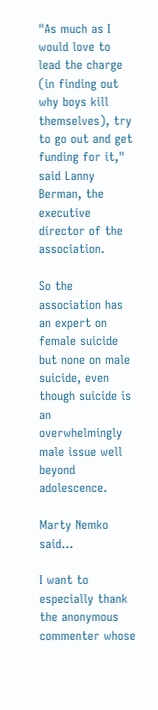"As much as I would love to lead the charge (in finding out why boys kill themselves), try to go out and get funding for it," said Lanny Berman, the executive director of the association.

So the association has an expert on female suicide but none on male suicide, even though suicide is an overwhelmingly male issue well beyond adolescence.

Marty Nemko said...

I want to especially thank the anonymous commenter whose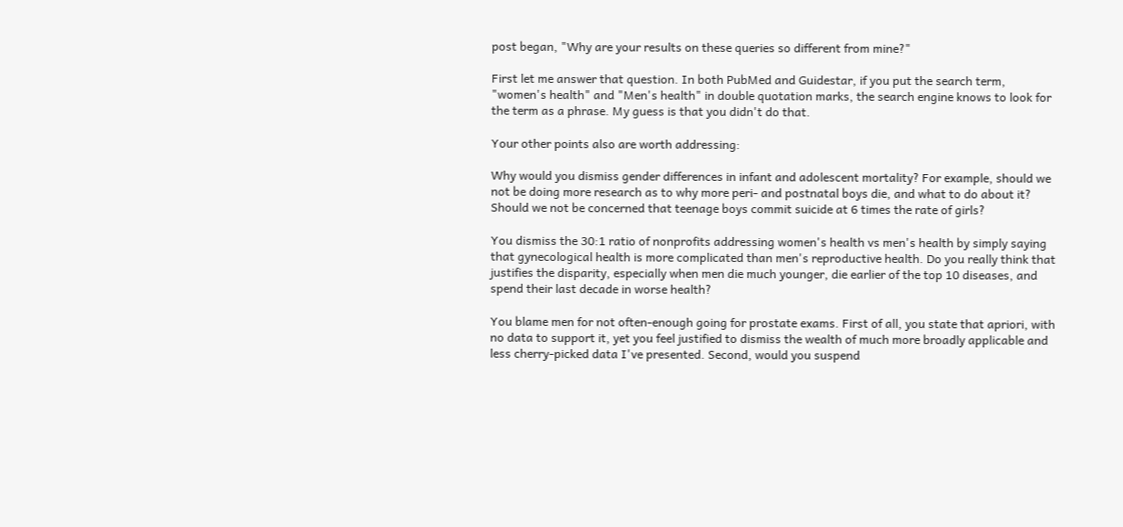post began, "Why are your results on these queries so different from mine?"

First let me answer that question. In both PubMed and Guidestar, if you put the search term, "women's health" and "Men's health" in double quotation marks, the search engine knows to look for the term as a phrase. My guess is that you didn't do that.

Your other points also are worth addressing:

Why would you dismiss gender differences in infant and adolescent mortality? For example, should we not be doing more research as to why more peri- and postnatal boys die, and what to do about it? Should we not be concerned that teenage boys commit suicide at 6 times the rate of girls?

You dismiss the 30:1 ratio of nonprofits addressing women's health vs men's health by simply saying that gynecological health is more complicated than men's reproductive health. Do you really think that justifies the disparity, especially when men die much younger, die earlier of the top 10 diseases, and spend their last decade in worse health?

You blame men for not often-enough going for prostate exams. First of all, you state that apriori, with no data to support it, yet you feel justified to dismiss the wealth of much more broadly applicable and less cherry-picked data I've presented. Second, would you suspend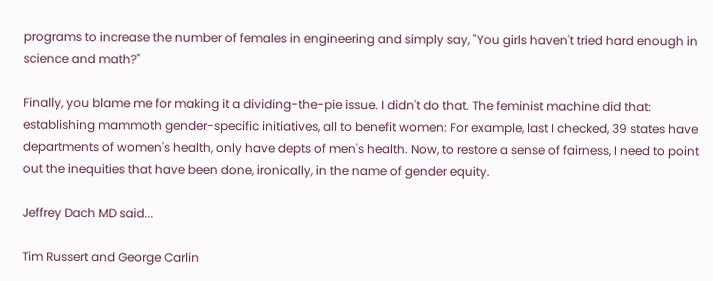programs to increase the number of females in engineering and simply say, "You girls haven't tried hard enough in science and math?"

Finally, you blame me for making it a dividing-the-pie issue. I didn't do that. The feminist machine did that: establishing mammoth gender-specific initiatives, all to benefit women: For example, last I checked, 39 states have departments of women's health, only have depts of men's health. Now, to restore a sense of fairness, I need to point out the inequities that have been done, ironically, in the name of gender equity.

Jeffrey Dach MD said...

Tim Russert and George Carlin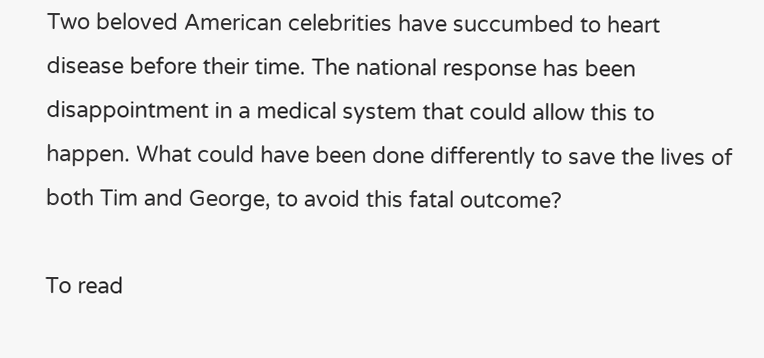Two beloved American celebrities have succumbed to heart disease before their time. The national response has been disappointment in a medical system that could allow this to happen. What could have been done differently to save the lives of both Tim and George, to avoid this fatal outcome?

To read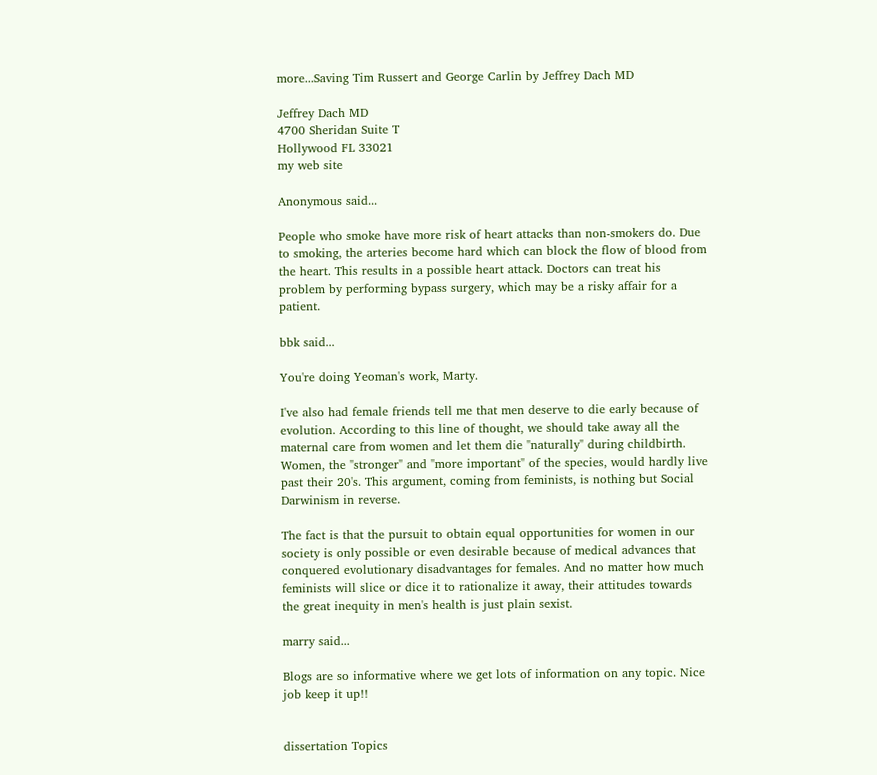more...Saving Tim Russert and George Carlin by Jeffrey Dach MD

Jeffrey Dach MD
4700 Sheridan Suite T
Hollywood FL 33021
my web site

Anonymous said...

People who smoke have more risk of heart attacks than non-smokers do. Due to smoking, the arteries become hard which can block the flow of blood from the heart. This results in a possible heart attack. Doctors can treat his problem by performing bypass surgery, which may be a risky affair for a patient.

bbk said...

You're doing Yeoman's work, Marty.

I've also had female friends tell me that men deserve to die early because of evolution. According to this line of thought, we should take away all the maternal care from women and let them die "naturally" during childbirth. Women, the "stronger" and "more important" of the species, would hardly live past their 20's. This argument, coming from feminists, is nothing but Social Darwinism in reverse.

The fact is that the pursuit to obtain equal opportunities for women in our society is only possible or even desirable because of medical advances that conquered evolutionary disadvantages for females. And no matter how much feminists will slice or dice it to rationalize it away, their attitudes towards the great inequity in men's health is just plain sexist.

marry said...

Blogs are so informative where we get lots of information on any topic. Nice job keep it up!!


dissertation Topics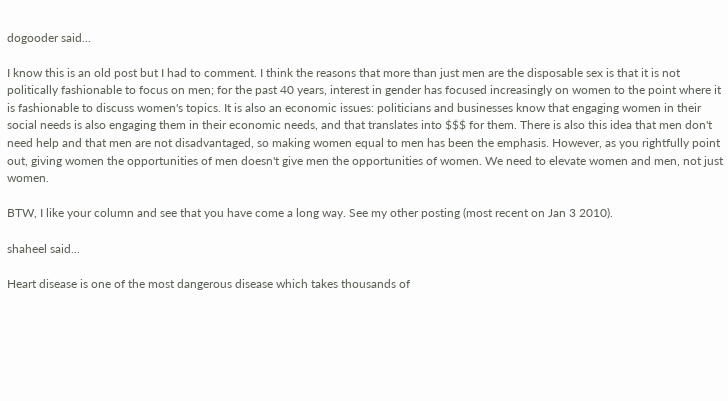dogooder said...

I know this is an old post but I had to comment. I think the reasons that more than just men are the disposable sex is that it is not politically fashionable to focus on men; for the past 40 years, interest in gender has focused increasingly on women to the point where it is fashionable to discuss women's topics. It is also an economic issues: politicians and businesses know that engaging women in their social needs is also engaging them in their economic needs, and that translates into $$$ for them. There is also this idea that men don't need help and that men are not disadvantaged, so making women equal to men has been the emphasis. However, as you rightfully point out, giving women the opportunities of men doesn't give men the opportunities of women. We need to elevate women and men, not just women.

BTW, I like your column and see that you have come a long way. See my other posting (most recent on Jan 3 2010).

shaheel said...

Heart disease is one of the most dangerous disease which takes thousands of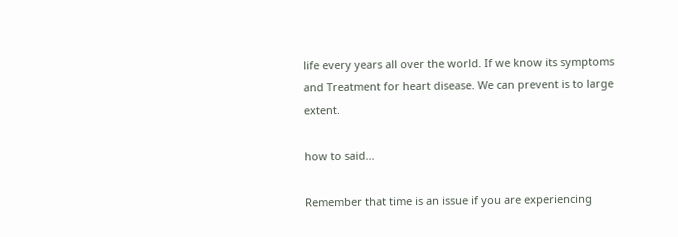life every years all over the world. If we know its symptoms and Treatment for heart disease. We can prevent is to large extent.

how to said...

Remember that time is an issue if you are experiencing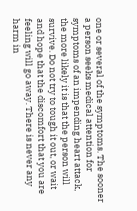one or several of the symptoms. The sooner a person seeks medical attention for symptoms of an impending heart attack, the more likely it is that the person will survive. Do not try to tough it out, or wait and hope that the discomfort that you are feeling will go away. There is never any harm in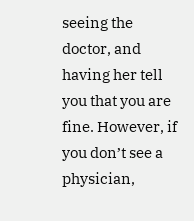seeing the doctor, and having her tell you that you are fine. However, if you don’t see a physician,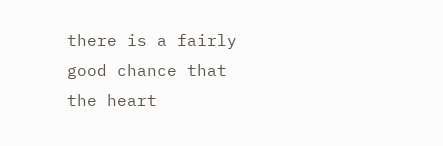there is a fairly good chance that the heart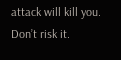attack will kill you. Don’t risk it.